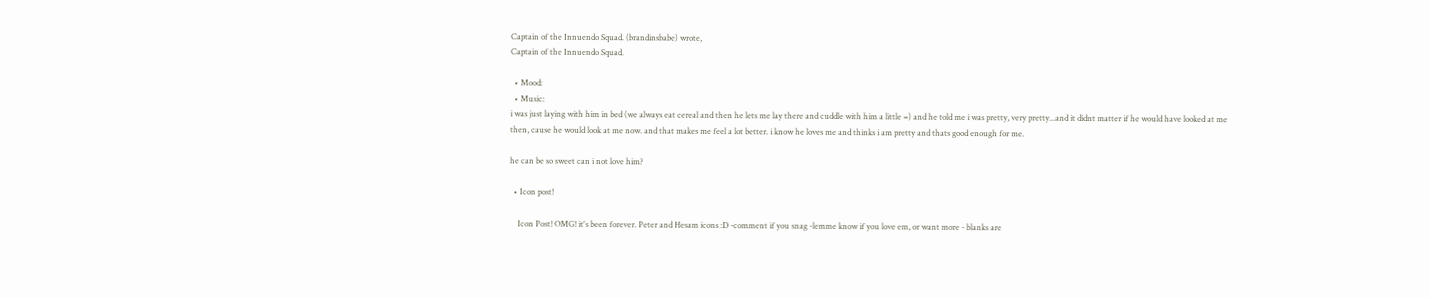Captain of the Innuendo Squad. (brandinsbabe) wrote,
Captain of the Innuendo Squad.

  • Mood:
  • Music:
i was just laying with him in bed (we always eat cereal and then he lets me lay there and cuddle with him a little =) and he told me i was pretty, very pretty...and it didnt matter if he would have looked at me then, cause he would look at me now. and that makes me feel a lot better. i know he loves me and thinks i am pretty and thats good enough for me.

he can be so sweet can i not love him?

  • Icon post!

    Icon Post! OMG! it's been forever. Peter and Hesam icons :D -comment if you snag -lemme know if you love em, or want more - blanks are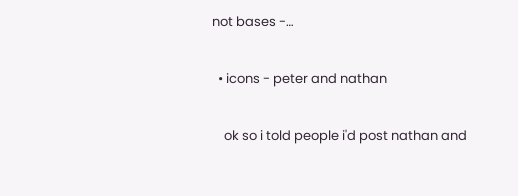not bases -…

  • icons - peter and nathan

    ok so i told people i'd post nathan and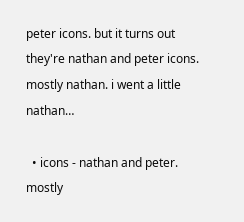peter icons. but it turns out they're nathan and peter icons. mostly nathan. i went a little nathan…

  • icons - nathan and peter. mostly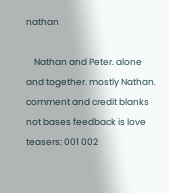nathan

    Nathan and Peter. alone and together. mostly Nathan. comment and credit blanks not bases feedback is love teasers: 001 002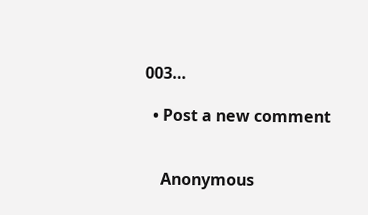003…

  • Post a new comment


    Anonymous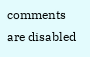comments are disabled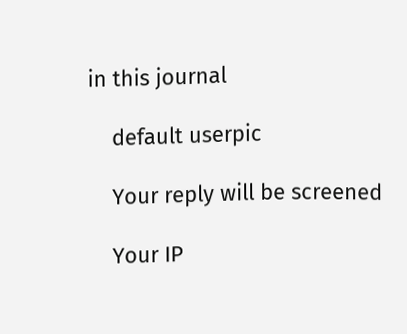in this journal

    default userpic

    Your reply will be screened

    Your IP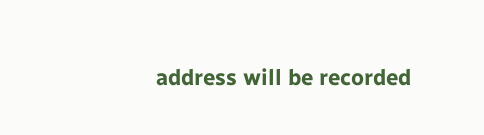address will be recorded